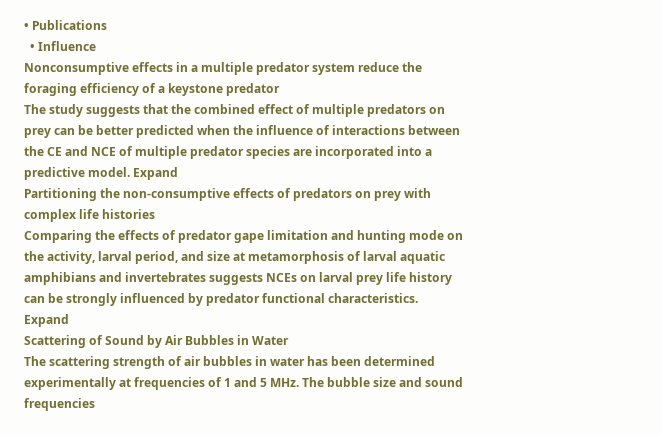• Publications
  • Influence
Nonconsumptive effects in a multiple predator system reduce the foraging efficiency of a keystone predator
The study suggests that the combined effect of multiple predators on prey can be better predicted when the influence of interactions between the CE and NCE of multiple predator species are incorporated into a predictive model. Expand
Partitioning the non-consumptive effects of predators on prey with complex life histories
Comparing the effects of predator gape limitation and hunting mode on the activity, larval period, and size at metamorphosis of larval aquatic amphibians and invertebrates suggests NCEs on larval prey life history can be strongly influenced by predator functional characteristics. Expand
Scattering of Sound by Air Bubbles in Water
The scattering strength of air bubbles in water has been determined experimentally at frequencies of 1 and 5 MHz. The bubble size and sound frequencies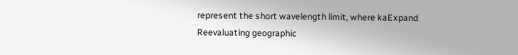represent the short wavelength limit, where kaExpand
Reevaluating geographic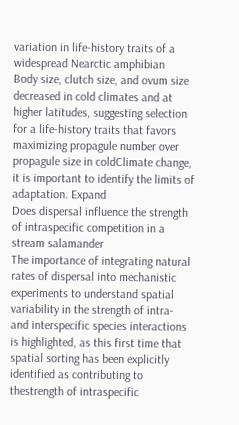variation in life-history traits of a widespread Nearctic amphibian
Body size, clutch size, and ovum size decreased in cold climates and at higher latitudes, suggesting selection for a life-history traits that favors maximizing propagule number over propagule size in coldClimate change, it is important to identify the limits of adaptation. Expand
Does dispersal influence the strength of intraspecific competition in a stream salamander
The importance of integrating natural rates of dispersal into mechanistic experiments to understand spatial variability in the strength of intra- and interspecific species interactions is highlighted, as this first time that spatial sorting has been explicitly identified as contributing to thestrength of intraspecific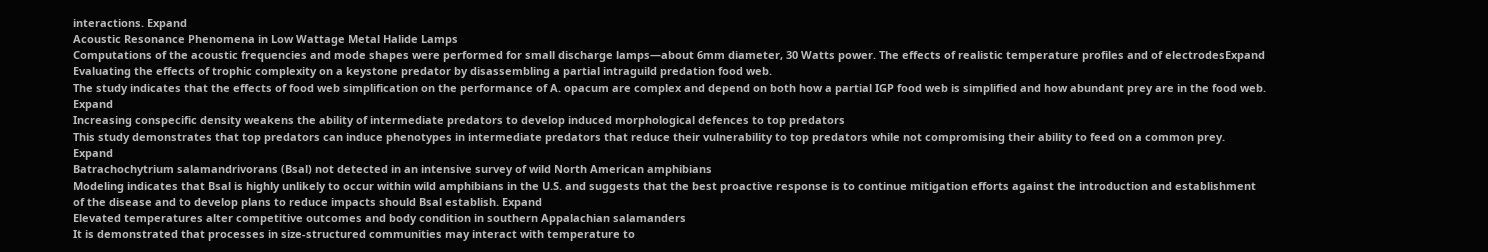interactions. Expand
Acoustic Resonance Phenomena in Low Wattage Metal Halide Lamps
Computations of the acoustic frequencies and mode shapes were performed for small discharge lamps—about 6mm diameter, 30 Watts power. The effects of realistic temperature profiles and of electrodesExpand
Evaluating the effects of trophic complexity on a keystone predator by disassembling a partial intraguild predation food web.
The study indicates that the effects of food web simplification on the performance of A. opacum are complex and depend on both how a partial IGP food web is simplified and how abundant prey are in the food web. Expand
Increasing conspecific density weakens the ability of intermediate predators to develop induced morphological defences to top predators
This study demonstrates that top predators can induce phenotypes in intermediate predators that reduce their vulnerability to top predators while not compromising their ability to feed on a common prey. Expand
Batrachochytrium salamandrivorans (Bsal) not detected in an intensive survey of wild North American amphibians
Modeling indicates that Bsal is highly unlikely to occur within wild amphibians in the U.S. and suggests that the best proactive response is to continue mitigation efforts against the introduction and establishment of the disease and to develop plans to reduce impacts should Bsal establish. Expand
Elevated temperatures alter competitive outcomes and body condition in southern Appalachian salamanders
It is demonstrated that processes in size-structured communities may interact with temperature to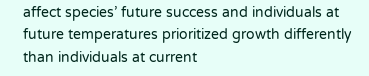affect species’ future success and individuals at future temperatures prioritized growth differently than individuals at current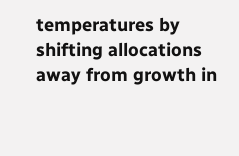temperatures by shifting allocations away from growth in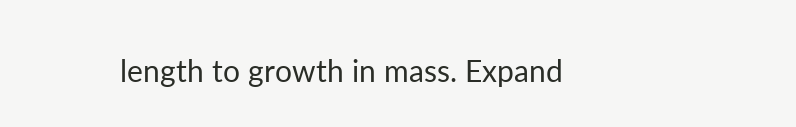length to growth in mass. Expand